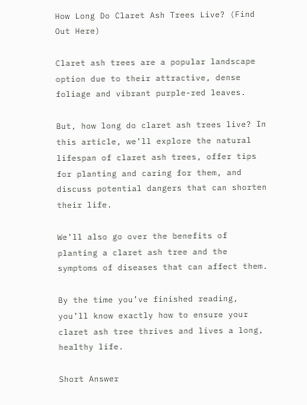How Long Do Claret Ash Trees Live? (Find Out Here)

Claret ash trees are a popular landscape option due to their attractive, dense foliage and vibrant purple-red leaves.

But, how long do claret ash trees live? In this article, we’ll explore the natural lifespan of claret ash trees, offer tips for planting and caring for them, and discuss potential dangers that can shorten their life.

We’ll also go over the benefits of planting a claret ash tree and the symptoms of diseases that can affect them.

By the time you’ve finished reading, you’ll know exactly how to ensure your claret ash tree thrives and lives a long, healthy life.

Short Answer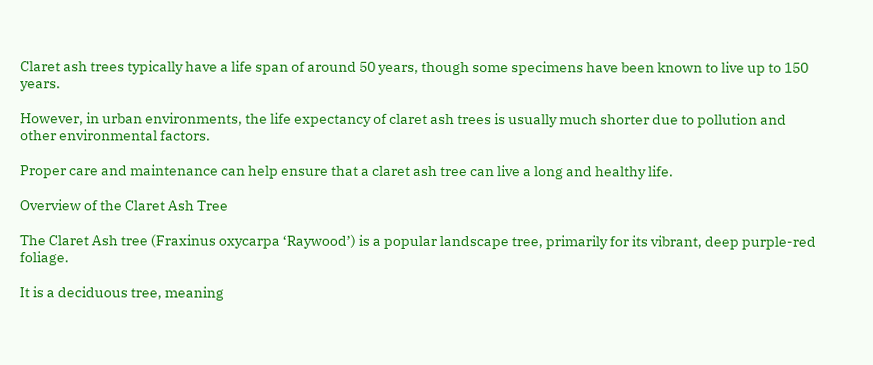Claret ash trees typically have a life span of around 50 years, though some specimens have been known to live up to 150 years.

However, in urban environments, the life expectancy of claret ash trees is usually much shorter due to pollution and other environmental factors.

Proper care and maintenance can help ensure that a claret ash tree can live a long and healthy life.

Overview of the Claret Ash Tree

The Claret Ash tree (Fraxinus oxycarpa ‘Raywood’) is a popular landscape tree, primarily for its vibrant, deep purple-red foliage.

It is a deciduous tree, meaning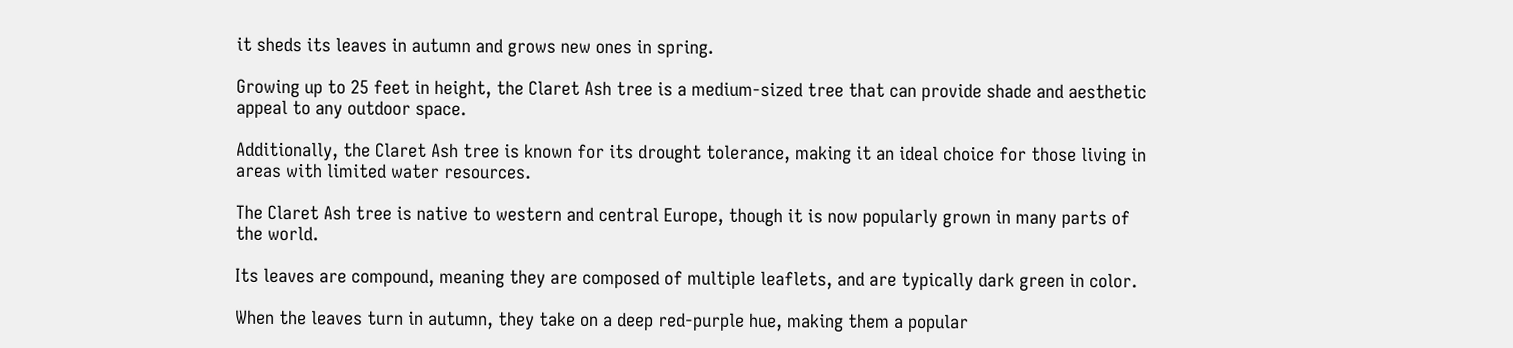it sheds its leaves in autumn and grows new ones in spring.

Growing up to 25 feet in height, the Claret Ash tree is a medium-sized tree that can provide shade and aesthetic appeal to any outdoor space.

Additionally, the Claret Ash tree is known for its drought tolerance, making it an ideal choice for those living in areas with limited water resources.

The Claret Ash tree is native to western and central Europe, though it is now popularly grown in many parts of the world.

Its leaves are compound, meaning they are composed of multiple leaflets, and are typically dark green in color.

When the leaves turn in autumn, they take on a deep red-purple hue, making them a popular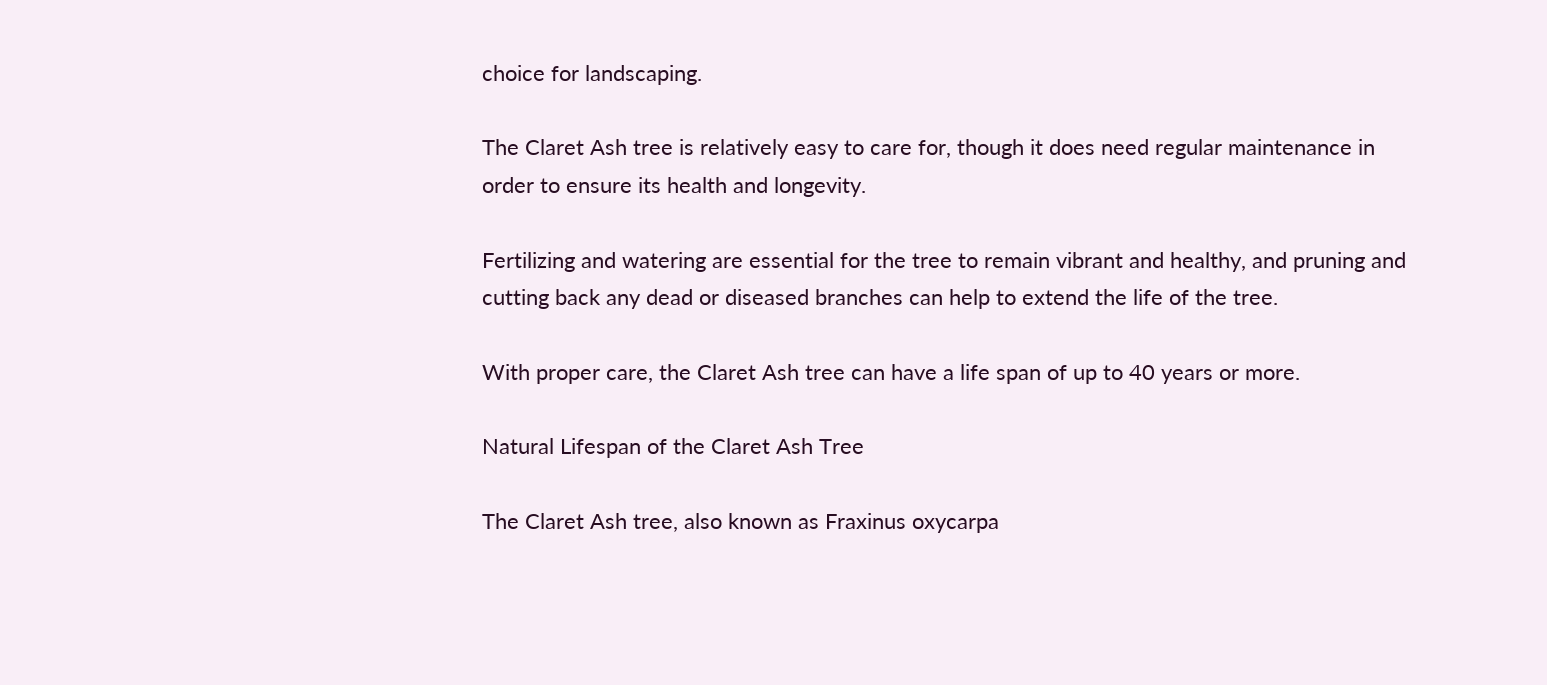choice for landscaping.

The Claret Ash tree is relatively easy to care for, though it does need regular maintenance in order to ensure its health and longevity.

Fertilizing and watering are essential for the tree to remain vibrant and healthy, and pruning and cutting back any dead or diseased branches can help to extend the life of the tree.

With proper care, the Claret Ash tree can have a life span of up to 40 years or more.

Natural Lifespan of the Claret Ash Tree

The Claret Ash tree, also known as Fraxinus oxycarpa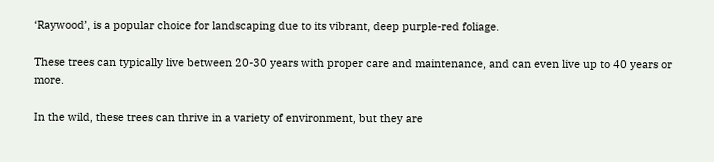‘Raywood’, is a popular choice for landscaping due to its vibrant, deep purple-red foliage.

These trees can typically live between 20-30 years with proper care and maintenance, and can even live up to 40 years or more.

In the wild, these trees can thrive in a variety of environment, but they are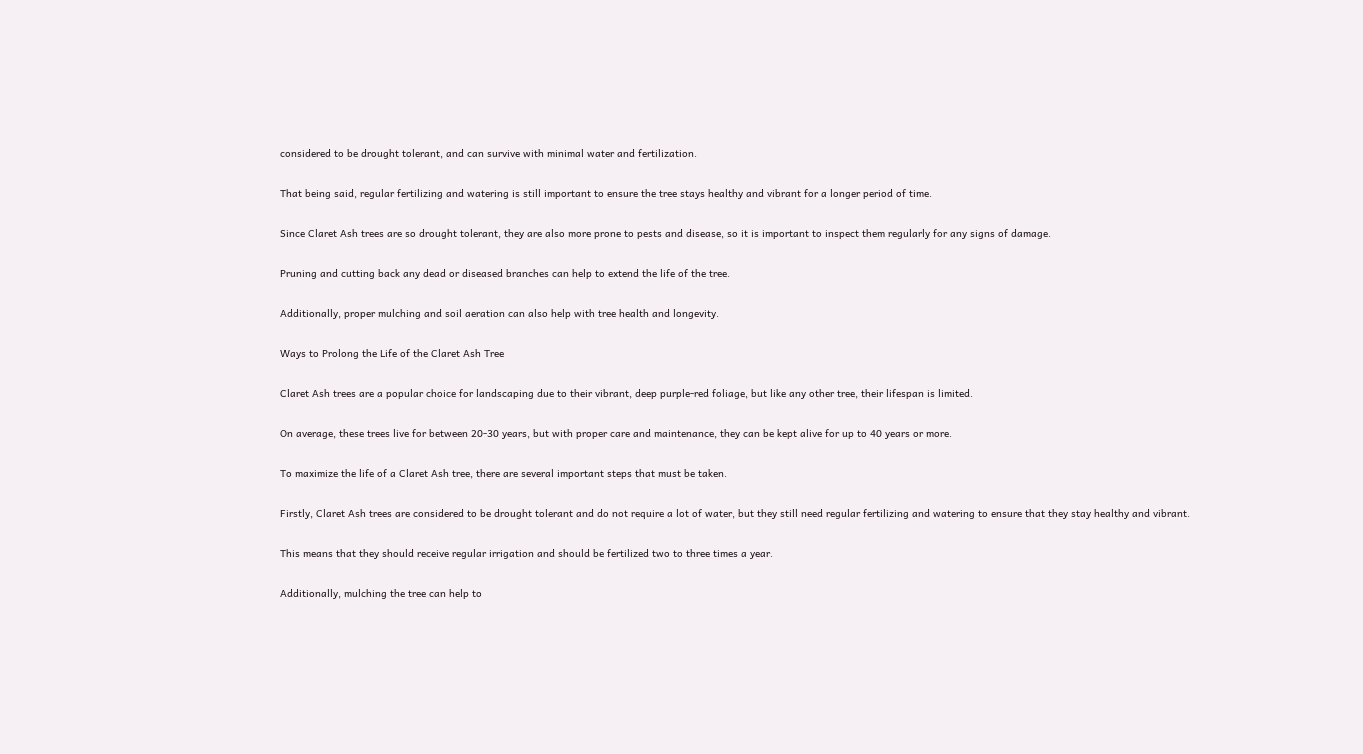considered to be drought tolerant, and can survive with minimal water and fertilization.

That being said, regular fertilizing and watering is still important to ensure the tree stays healthy and vibrant for a longer period of time.

Since Claret Ash trees are so drought tolerant, they are also more prone to pests and disease, so it is important to inspect them regularly for any signs of damage.

Pruning and cutting back any dead or diseased branches can help to extend the life of the tree.

Additionally, proper mulching and soil aeration can also help with tree health and longevity.

Ways to Prolong the Life of the Claret Ash Tree

Claret Ash trees are a popular choice for landscaping due to their vibrant, deep purple-red foliage, but like any other tree, their lifespan is limited.

On average, these trees live for between 20-30 years, but with proper care and maintenance, they can be kept alive for up to 40 years or more.

To maximize the life of a Claret Ash tree, there are several important steps that must be taken.

Firstly, Claret Ash trees are considered to be drought tolerant and do not require a lot of water, but they still need regular fertilizing and watering to ensure that they stay healthy and vibrant.

This means that they should receive regular irrigation and should be fertilized two to three times a year.

Additionally, mulching the tree can help to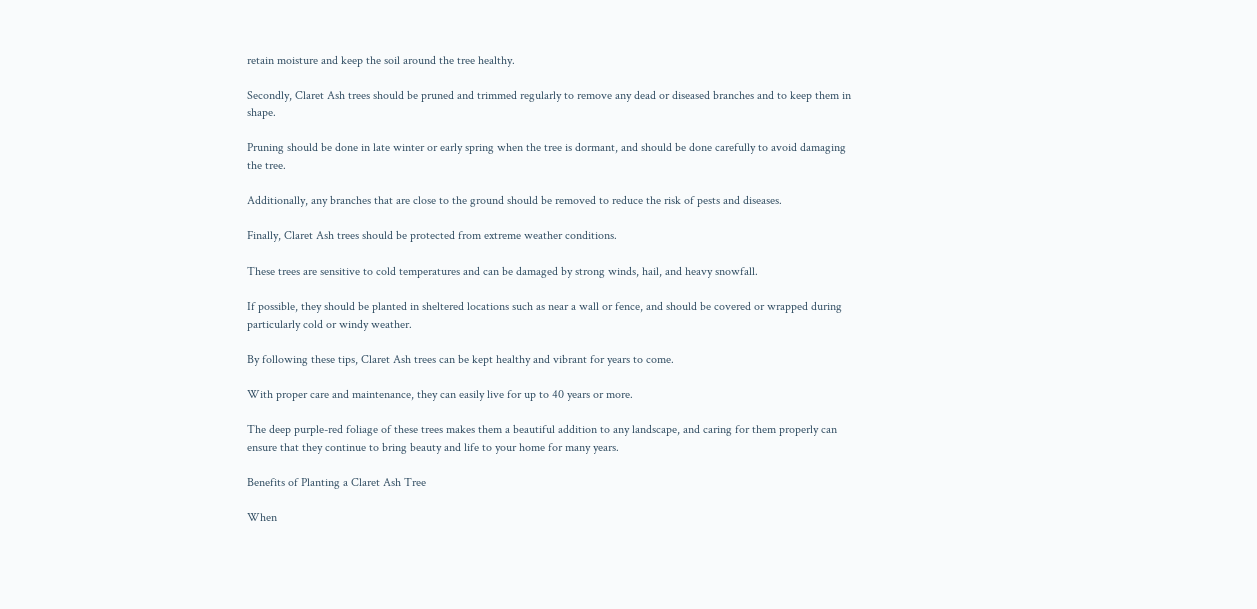retain moisture and keep the soil around the tree healthy.

Secondly, Claret Ash trees should be pruned and trimmed regularly to remove any dead or diseased branches and to keep them in shape.

Pruning should be done in late winter or early spring when the tree is dormant, and should be done carefully to avoid damaging the tree.

Additionally, any branches that are close to the ground should be removed to reduce the risk of pests and diseases.

Finally, Claret Ash trees should be protected from extreme weather conditions.

These trees are sensitive to cold temperatures and can be damaged by strong winds, hail, and heavy snowfall.

If possible, they should be planted in sheltered locations such as near a wall or fence, and should be covered or wrapped during particularly cold or windy weather.

By following these tips, Claret Ash trees can be kept healthy and vibrant for years to come.

With proper care and maintenance, they can easily live for up to 40 years or more.

The deep purple-red foliage of these trees makes them a beautiful addition to any landscape, and caring for them properly can ensure that they continue to bring beauty and life to your home for many years.

Benefits of Planting a Claret Ash Tree

When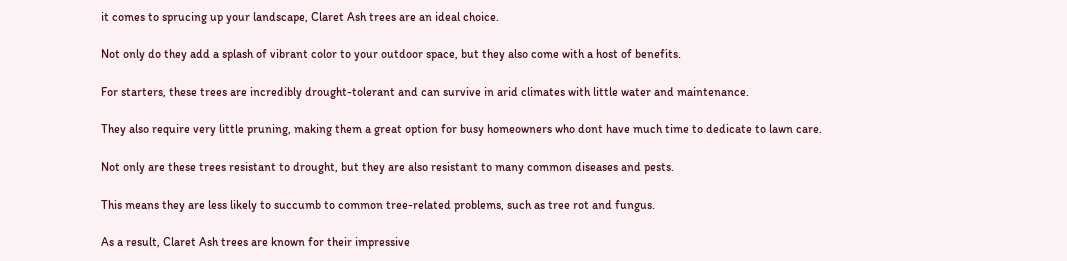it comes to sprucing up your landscape, Claret Ash trees are an ideal choice.

Not only do they add a splash of vibrant color to your outdoor space, but they also come with a host of benefits.

For starters, these trees are incredibly drought-tolerant and can survive in arid climates with little water and maintenance.

They also require very little pruning, making them a great option for busy homeowners who dont have much time to dedicate to lawn care.

Not only are these trees resistant to drought, but they are also resistant to many common diseases and pests.

This means they are less likely to succumb to common tree-related problems, such as tree rot and fungus.

As a result, Claret Ash trees are known for their impressive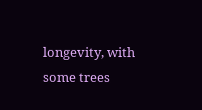longevity, with some trees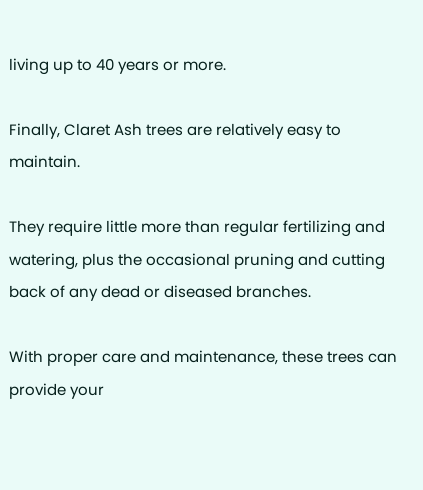living up to 40 years or more.

Finally, Claret Ash trees are relatively easy to maintain.

They require little more than regular fertilizing and watering, plus the occasional pruning and cutting back of any dead or diseased branches.

With proper care and maintenance, these trees can provide your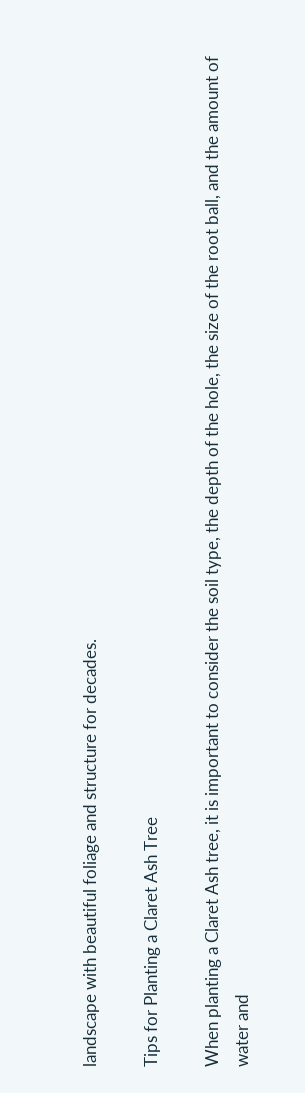landscape with beautiful foliage and structure for decades.

Tips for Planting a Claret Ash Tree

When planting a Claret Ash tree, it is important to consider the soil type, the depth of the hole, the size of the root ball, and the amount of water and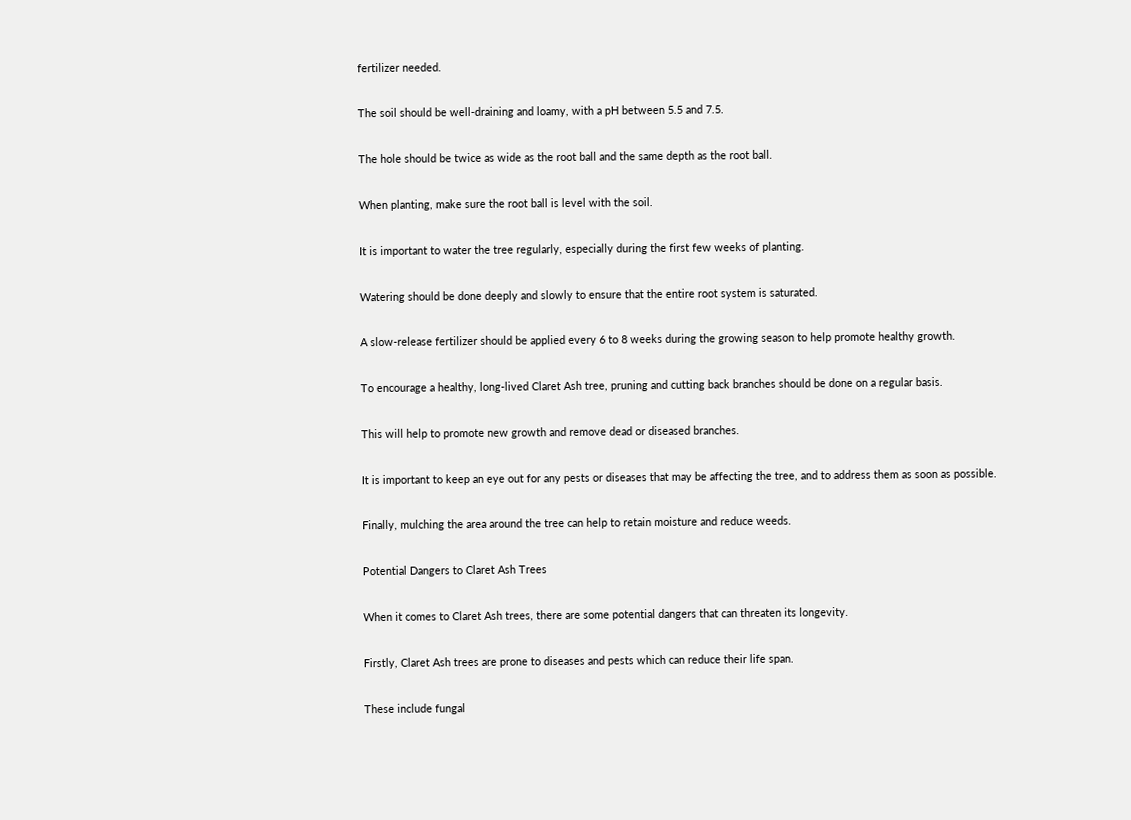fertilizer needed.

The soil should be well-draining and loamy, with a pH between 5.5 and 7.5.

The hole should be twice as wide as the root ball and the same depth as the root ball.

When planting, make sure the root ball is level with the soil.

It is important to water the tree regularly, especially during the first few weeks of planting.

Watering should be done deeply and slowly to ensure that the entire root system is saturated.

A slow-release fertilizer should be applied every 6 to 8 weeks during the growing season to help promote healthy growth.

To encourage a healthy, long-lived Claret Ash tree, pruning and cutting back branches should be done on a regular basis.

This will help to promote new growth and remove dead or diseased branches.

It is important to keep an eye out for any pests or diseases that may be affecting the tree, and to address them as soon as possible.

Finally, mulching the area around the tree can help to retain moisture and reduce weeds.

Potential Dangers to Claret Ash Trees

When it comes to Claret Ash trees, there are some potential dangers that can threaten its longevity.

Firstly, Claret Ash trees are prone to diseases and pests which can reduce their life span.

These include fungal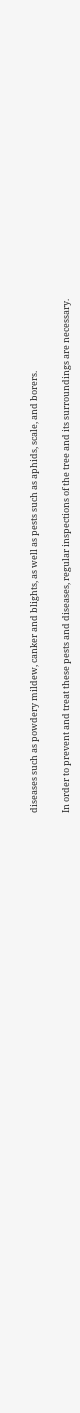diseases such as powdery mildew, canker and blights, as well as pests such as aphids, scale, and borers.

In order to prevent and treat these pests and diseases, regular inspections of the tree and its surroundings are necessary.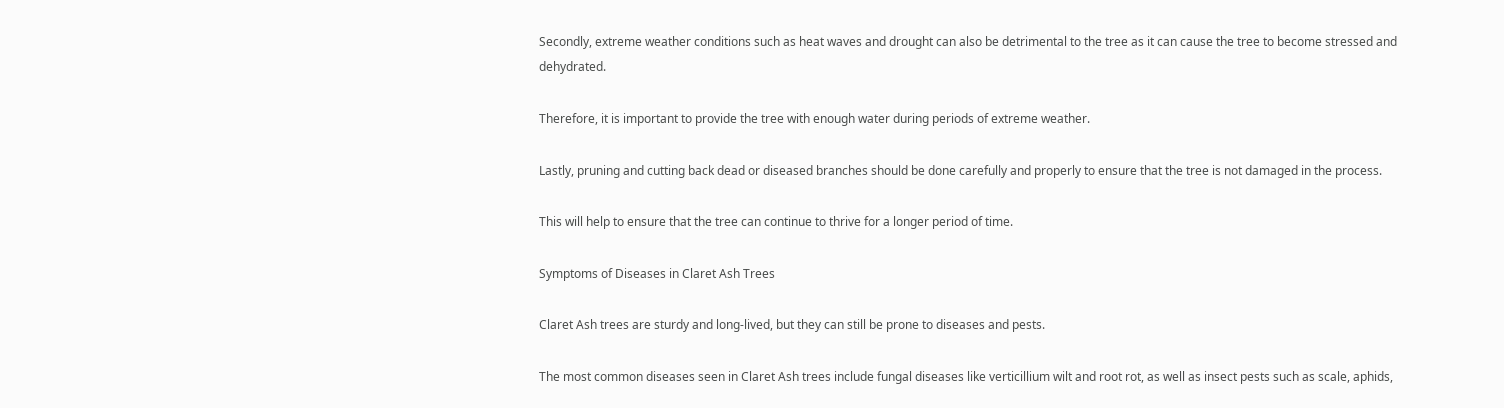Secondly, extreme weather conditions such as heat waves and drought can also be detrimental to the tree as it can cause the tree to become stressed and dehydrated.

Therefore, it is important to provide the tree with enough water during periods of extreme weather.

Lastly, pruning and cutting back dead or diseased branches should be done carefully and properly to ensure that the tree is not damaged in the process.

This will help to ensure that the tree can continue to thrive for a longer period of time.

Symptoms of Diseases in Claret Ash Trees

Claret Ash trees are sturdy and long-lived, but they can still be prone to diseases and pests.

The most common diseases seen in Claret Ash trees include fungal diseases like verticillium wilt and root rot, as well as insect pests such as scale, aphids,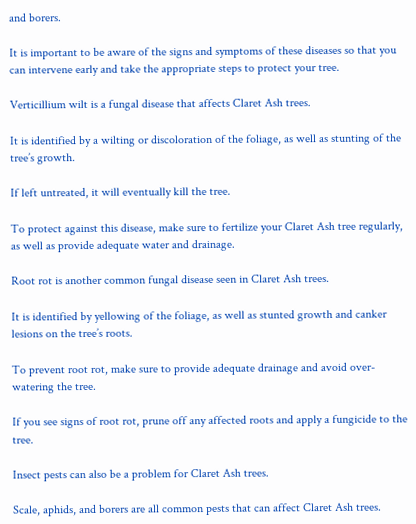and borers.

It is important to be aware of the signs and symptoms of these diseases so that you can intervene early and take the appropriate steps to protect your tree.

Verticillium wilt is a fungal disease that affects Claret Ash trees.

It is identified by a wilting or discoloration of the foliage, as well as stunting of the tree’s growth.

If left untreated, it will eventually kill the tree.

To protect against this disease, make sure to fertilize your Claret Ash tree regularly, as well as provide adequate water and drainage.

Root rot is another common fungal disease seen in Claret Ash trees.

It is identified by yellowing of the foliage, as well as stunted growth and canker lesions on the tree’s roots.

To prevent root rot, make sure to provide adequate drainage and avoid over-watering the tree.

If you see signs of root rot, prune off any affected roots and apply a fungicide to the tree.

Insect pests can also be a problem for Claret Ash trees.

Scale, aphids, and borers are all common pests that can affect Claret Ash trees.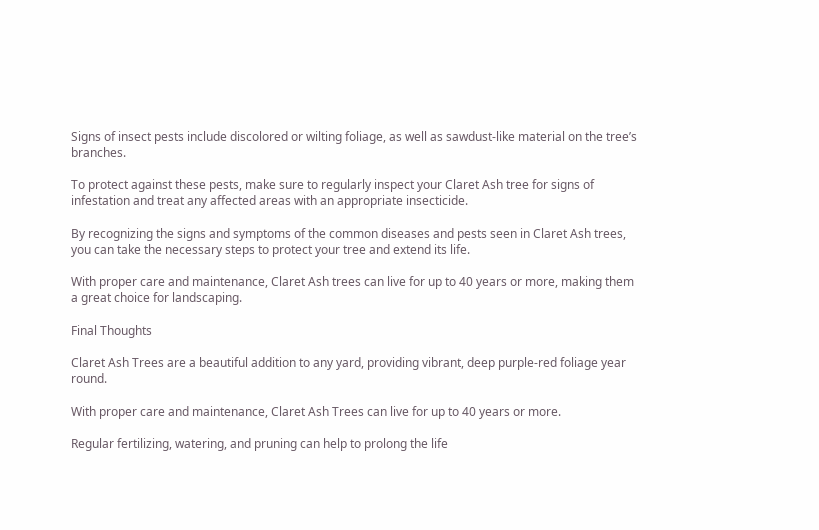Signs of insect pests include discolored or wilting foliage, as well as sawdust-like material on the tree’s branches.

To protect against these pests, make sure to regularly inspect your Claret Ash tree for signs of infestation and treat any affected areas with an appropriate insecticide.

By recognizing the signs and symptoms of the common diseases and pests seen in Claret Ash trees, you can take the necessary steps to protect your tree and extend its life.

With proper care and maintenance, Claret Ash trees can live for up to 40 years or more, making them a great choice for landscaping.

Final Thoughts

Claret Ash Trees are a beautiful addition to any yard, providing vibrant, deep purple-red foliage year round.

With proper care and maintenance, Claret Ash Trees can live for up to 40 years or more.

Regular fertilizing, watering, and pruning can help to prolong the life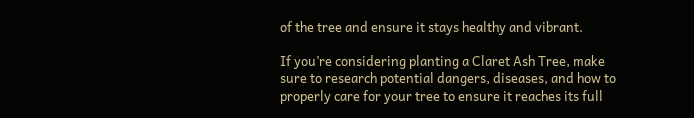of the tree and ensure it stays healthy and vibrant.

If you’re considering planting a Claret Ash Tree, make sure to research potential dangers, diseases, and how to properly care for your tree to ensure it reaches its full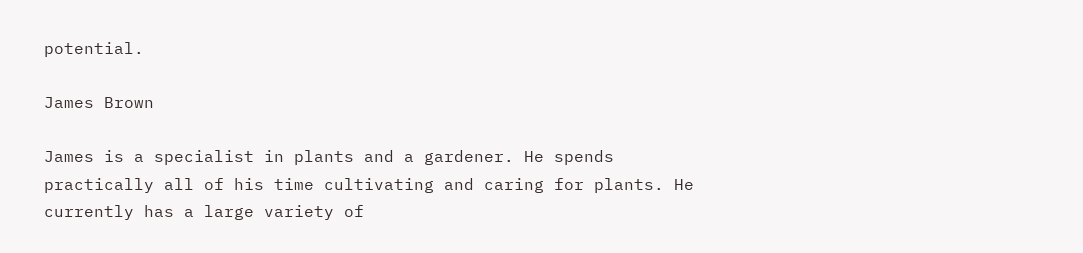potential.

James Brown

James is a specialist in plants and a gardener. He spends practically all of his time cultivating and caring for plants. He currently has a large variety of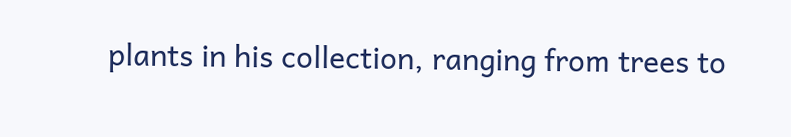plants in his collection, ranging from trees to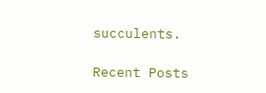succulents.

Recent Posts